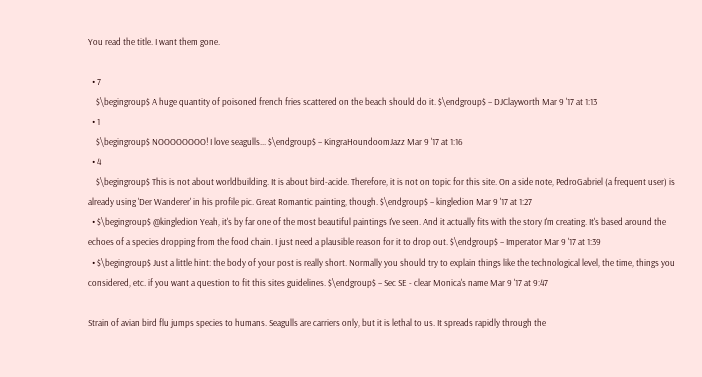You read the title. I want them gone.

  • 7
    $\begingroup$ A huge quantity of poisoned french fries scattered on the beach should do it. $\endgroup$ – DJClayworth Mar 9 '17 at 1:13
  • 1
    $\begingroup$ NOOOOOOOO! I love seagulls... $\endgroup$ – KingraHoundoomJazz Mar 9 '17 at 1:16
  • 4
    $\begingroup$ This is not about worldbuilding. It is about bird-acide. Therefore, it is not on topic for this site. On a side note, PedroGabriel (a frequent user) is already using 'Der Wanderer' in his profile pic. Great Romantic painting, though. $\endgroup$ – kingledion Mar 9 '17 at 1:27
  • $\begingroup$ @kingledion Yeah, it's by far one of the most beautiful paintings I've seen. And it actually fits with the story I'm creating. It's based around the echoes of a species dropping from the food chain. I just need a plausible reason for it to drop out. $\endgroup$ – Imperator Mar 9 '17 at 1:39
  • $\begingroup$ Just a little hint: the body of your post is really short. Normally you should try to explain things like the technological level, the time, things you considered, etc. if you want a question to fit this sites guidelines. $\endgroup$ – Sec SE - clear Monica's name Mar 9 '17 at 9:47

Strain of avian bird flu jumps species to humans. Seagulls are carriers only, but it is lethal to us. It spreads rapidly through the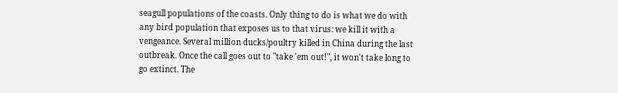seagull populations of the coasts. Only thing to do is what we do with any bird population that exposes us to that virus: we kill it with a vengeance. Several million ducks/poultry killed in China during the last outbreak. Once the call goes out to "take 'em out!", it won't take long to go extinct. The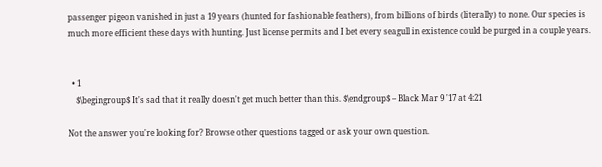passenger pigeon vanished in just a 19 years (hunted for fashionable feathers), from billions of birds (literally) to none. Our species is much more efficient these days with hunting. Just license permits and I bet every seagull in existence could be purged in a couple years.


  • 1
    $\begingroup$ It's sad that it really doesn't get much better than this. $\endgroup$ – Black Mar 9 '17 at 4:21

Not the answer you're looking for? Browse other questions tagged or ask your own question.